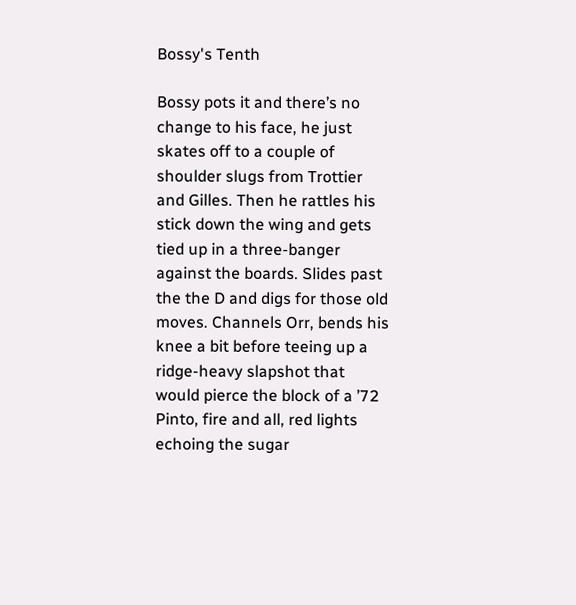Bossy's Tenth

Bossy pots it and there’s no change to his face, he just skates off to a couple of shoulder slugs from Trottier and Gilles. Then he rattles his stick down the wing and gets tied up in a three-banger against the boards. Slides past the the D and digs for those old moves. Channels Orr, bends his knee a bit before teeing up a ridge-heavy slapshot that would pierce the block of a ’72 Pinto, fire and all, red lights echoing the sugar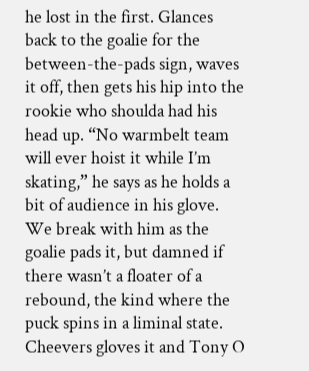he lost in the first. Glances back to the goalie for the between-the-pads sign, waves it off, then gets his hip into the rookie who shoulda had his head up. “No warmbelt team will ever hoist it while I’m skating,” he says as he holds a bit of audience in his glove. We break with him as the goalie pads it, but damned if there wasn’t a floater of a rebound, the kind where the puck spins in a liminal state. Cheevers gloves it and Tony O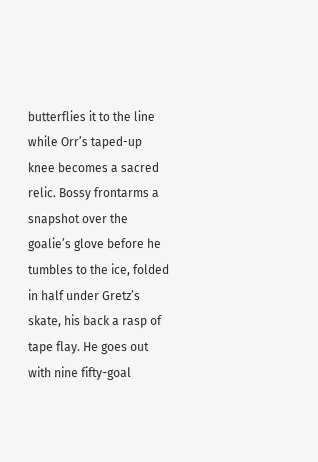butterflies it to the line while Orr’s taped-up knee becomes a sacred relic. Bossy frontarms a snapshot over the goalie’s glove before he tumbles to the ice, folded in half under Gretz’s skate, his back a rasp of tape flay. He goes out with nine fifty-goal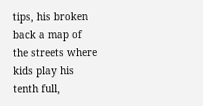tips, his broken back a map of the streets where kids play his tenth full,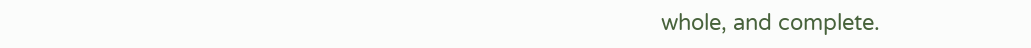whole, and complete.